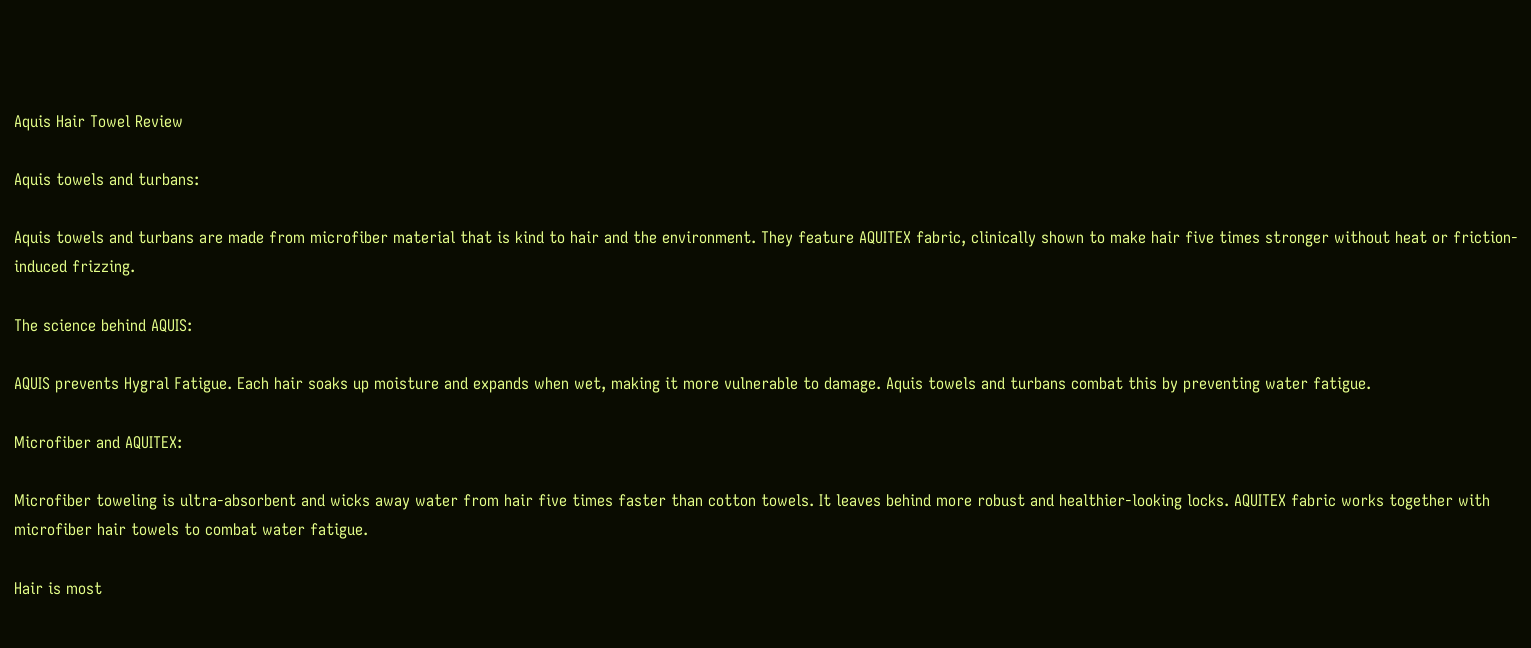Aquis Hair Towel Review

Aquis towels and turbans:

Aquis towels and turbans are made from microfiber material that is kind to hair and the environment. They feature AQUITEX fabric, clinically shown to make hair five times stronger without heat or friction-induced frizzing.

The science behind AQUIS:

AQUIS prevents Hygral Fatigue. Each hair soaks up moisture and expands when wet, making it more vulnerable to damage. Aquis towels and turbans combat this by preventing water fatigue.

Microfiber and AQUITEX:

Microfiber toweling is ultra-absorbent and wicks away water from hair five times faster than cotton towels. It leaves behind more robust and healthier-looking locks. AQUITEX fabric works together with microfiber hair towels to combat water fatigue.

Hair is most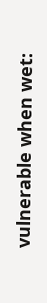vulnerable when wet: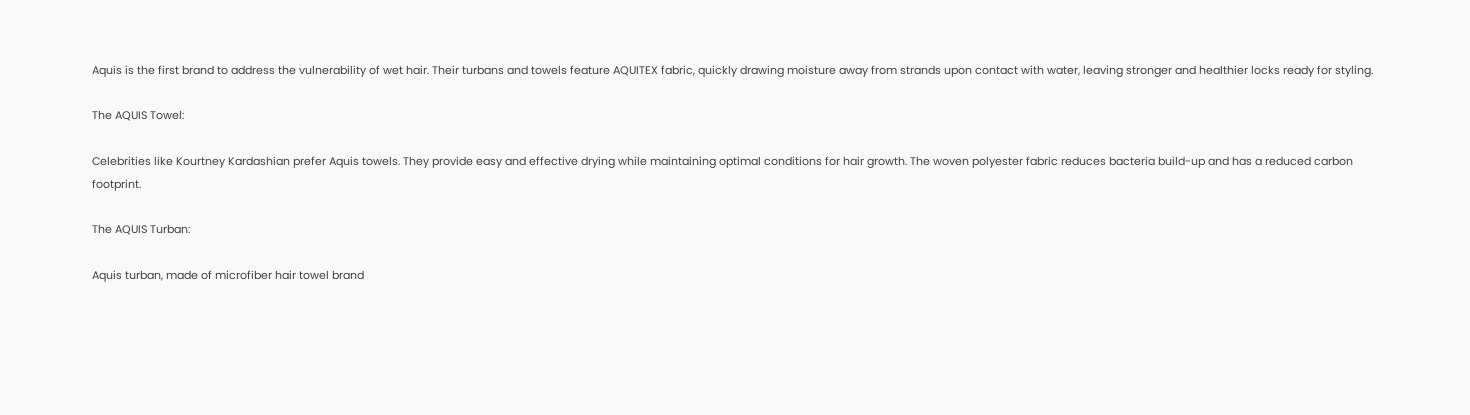Aquis is the first brand to address the vulnerability of wet hair. Their turbans and towels feature AQUITEX fabric, quickly drawing moisture away from strands upon contact with water, leaving stronger and healthier locks ready for styling.

The AQUIS Towel:

Celebrities like Kourtney Kardashian prefer Aquis towels. They provide easy and effective drying while maintaining optimal conditions for hair growth. The woven polyester fabric reduces bacteria build-up and has a reduced carbon footprint.

The AQUIS Turban:

Aquis turban, made of microfiber hair towel brand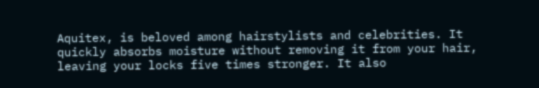Aquitex, is beloved among hairstylists and celebrities. It quickly absorbs moisture without removing it from your hair, leaving your locks five times stronger. It also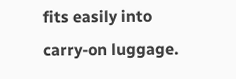fits easily into carry-on luggage.